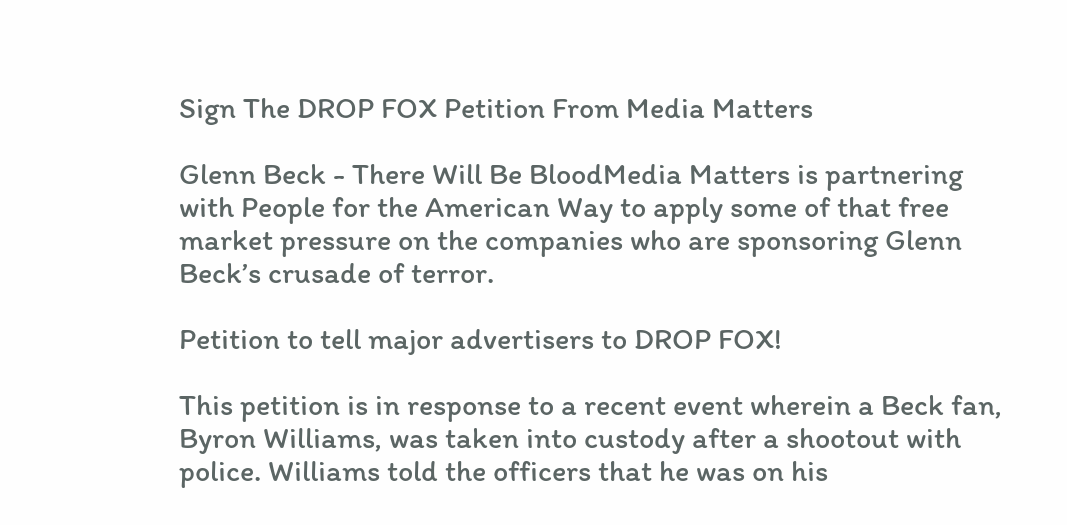Sign The DROP FOX Petition From Media Matters

Glenn Beck - There Will Be BloodMedia Matters is partnering with People for the American Way to apply some of that free market pressure on the companies who are sponsoring Glenn Beck’s crusade of terror.

Petition to tell major advertisers to DROP FOX!

This petition is in response to a recent event wherein a Beck fan, Byron Williams, was taken into custody after a shootout with police. Williams told the officers that he was on his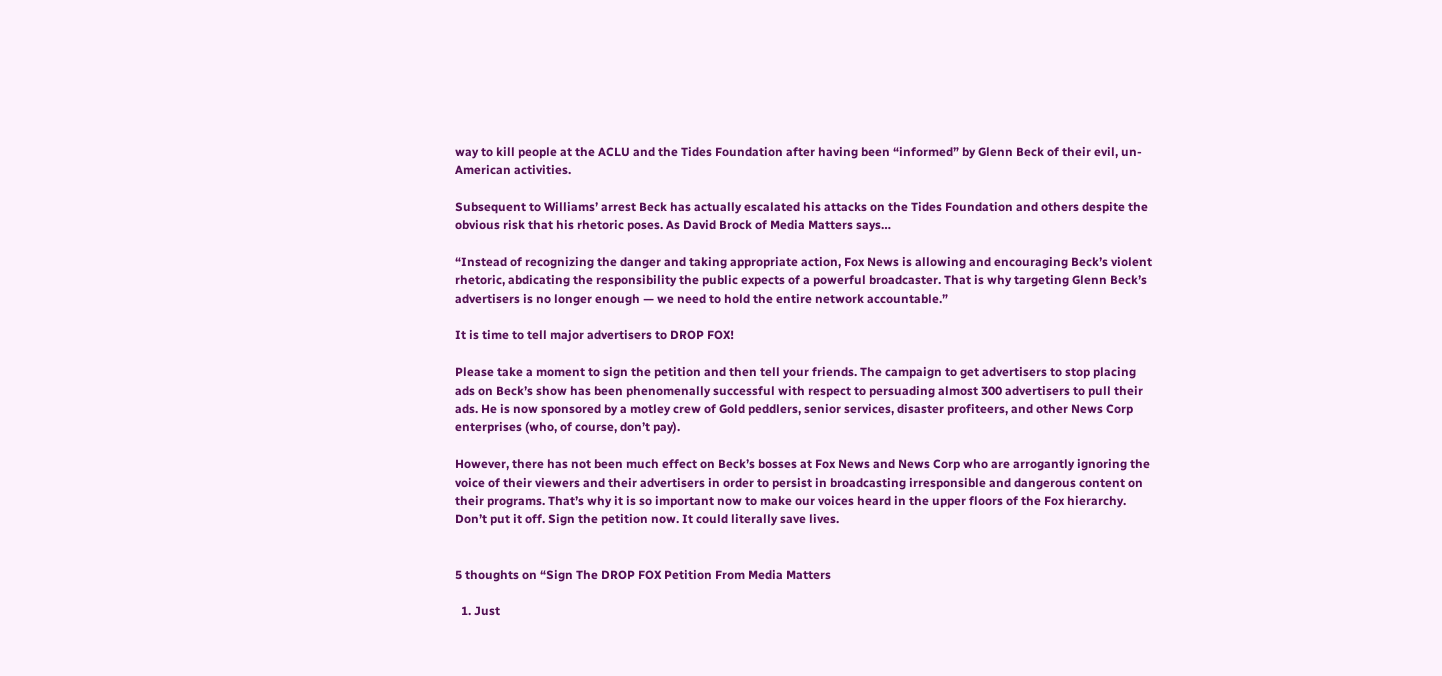way to kill people at the ACLU and the Tides Foundation after having been “informed” by Glenn Beck of their evil, un-American activities.

Subsequent to Williams’ arrest Beck has actually escalated his attacks on the Tides Foundation and others despite the obvious risk that his rhetoric poses. As David Brock of Media Matters says…

“Instead of recognizing the danger and taking appropriate action, Fox News is allowing and encouraging Beck’s violent rhetoric, abdicating the responsibility the public expects of a powerful broadcaster. That is why targeting Glenn Beck’s advertisers is no longer enough — we need to hold the entire network accountable.”

It is time to tell major advertisers to DROP FOX!

Please take a moment to sign the petition and then tell your friends. The campaign to get advertisers to stop placing ads on Beck’s show has been phenomenally successful with respect to persuading almost 300 advertisers to pull their ads. He is now sponsored by a motley crew of Gold peddlers, senior services, disaster profiteers, and other News Corp enterprises (who, of course, don’t pay).

However, there has not been much effect on Beck’s bosses at Fox News and News Corp who are arrogantly ignoring the voice of their viewers and their advertisers in order to persist in broadcasting irresponsible and dangerous content on their programs. That’s why it is so important now to make our voices heard in the upper floors of the Fox hierarchy. Don’t put it off. Sign the petition now. It could literally save lives.


5 thoughts on “Sign The DROP FOX Petition From Media Matters

  1. Just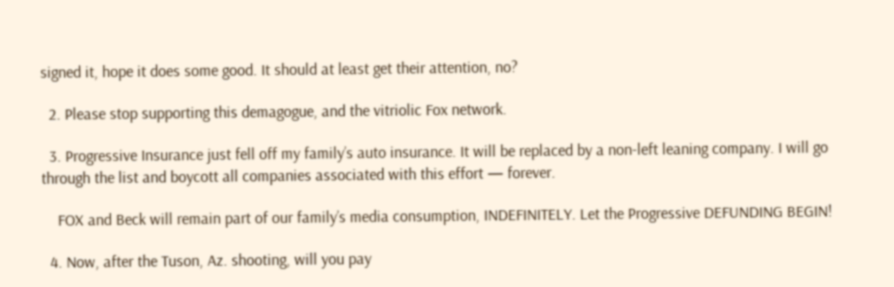signed it, hope it does some good. It should at least get their attention, no?

  2. Please stop supporting this demagogue, and the vitriolic Fox network.

  3. Progressive Insurance just fell off my family’s auto insurance. It will be replaced by a non-left leaning company. I will go through the list and boycott all companies associated with this effort — forever.

    FOX and Beck will remain part of our family’s media consumption, INDEFINITELY. Let the Progressive DEFUNDING BEGIN!

  4. Now, after the Tuson, Az. shooting, will you pay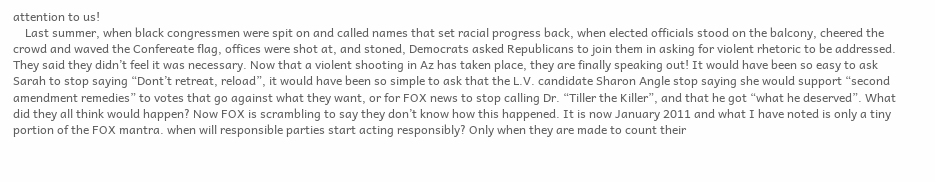attention to us!
    Last summer, when black congressmen were spit on and called names that set racial progress back, when elected officials stood on the balcony, cheered the crowd and waved the Confereate flag, offices were shot at, and stoned, Democrats asked Republicans to join them in asking for violent rhetoric to be addressed. They said they didn’t feel it was necessary. Now that a violent shooting in Az has taken place, they are finally speaking out! It would have been so easy to ask Sarah to stop saying “Dont’t retreat, reload”, it would have been so simple to ask that the L.V. candidate Sharon Angle stop saying she would support “second amendment remedies” to votes that go against what they want, or for FOX news to stop calling Dr. “Tiller the Killer”, and that he got “what he deserved”. What did they all think would happen? Now FOX is scrambling to say they don’t know how this happened. It is now January 2011 and what I have noted is only a tiny portion of the FOX mantra. when will responsible parties start acting responsibly? Only when they are made to count their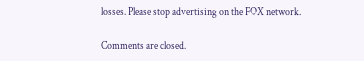losses. Please stop advertising on the FOX network.

Comments are closed.